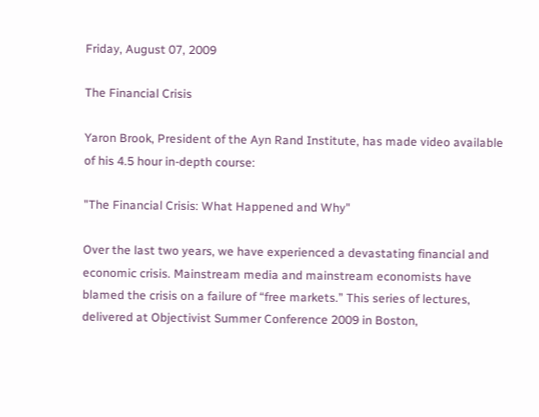Friday, August 07, 2009

The Financial Crisis

Yaron Brook, President of the Ayn Rand Institute, has made video available of his 4.5 hour in-depth course:

"The Financial Crisis: What Happened and Why"

Over the last two years, we have experienced a devastating financial and economic crisis. Mainstream media and mainstream economists have blamed the crisis on a failure of “free markets.” This series of lectures, delivered at Objectivist Summer Conference 2009 in Boston,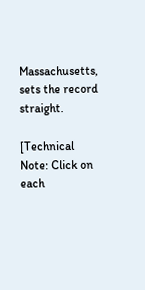Massachusetts, sets the record straight.

[Technical Note: Click on each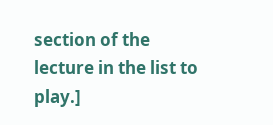section of the lecture in the list to play.]